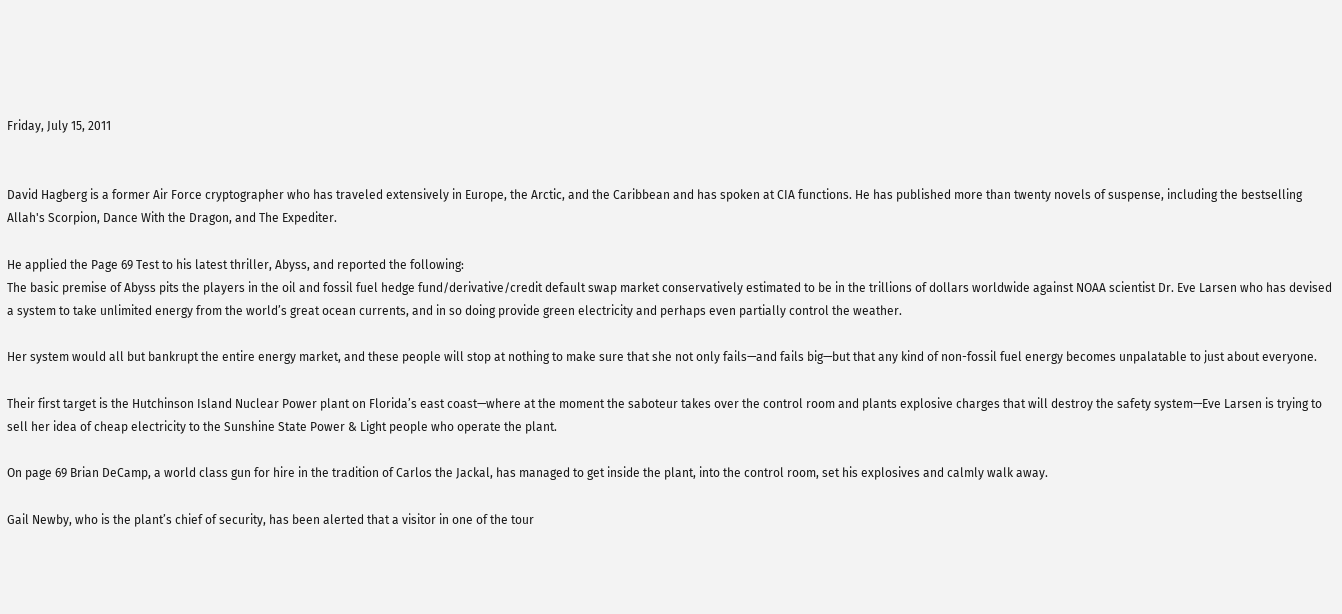Friday, July 15, 2011


David Hagberg is a former Air Force cryptographer who has traveled extensively in Europe, the Arctic, and the Caribbean and has spoken at CIA functions. He has published more than twenty novels of suspense, including the bestselling Allah's Scorpion, Dance With the Dragon, and The Expediter.

He applied the Page 69 Test to his latest thriller, Abyss, and reported the following:
The basic premise of Abyss pits the players in the oil and fossil fuel hedge fund/derivative/credit default swap market conservatively estimated to be in the trillions of dollars worldwide against NOAA scientist Dr. Eve Larsen who has devised a system to take unlimited energy from the world’s great ocean currents, and in so doing provide green electricity and perhaps even partially control the weather.

Her system would all but bankrupt the entire energy market, and these people will stop at nothing to make sure that she not only fails—and fails big—but that any kind of non-fossil fuel energy becomes unpalatable to just about everyone.

Their first target is the Hutchinson Island Nuclear Power plant on Florida’s east coast—where at the moment the saboteur takes over the control room and plants explosive charges that will destroy the safety system—Eve Larsen is trying to sell her idea of cheap electricity to the Sunshine State Power & Light people who operate the plant.

On page 69 Brian DeCamp, a world class gun for hire in the tradition of Carlos the Jackal, has managed to get inside the plant, into the control room, set his explosives and calmly walk away.

Gail Newby, who is the plant’s chief of security, has been alerted that a visitor in one of the tour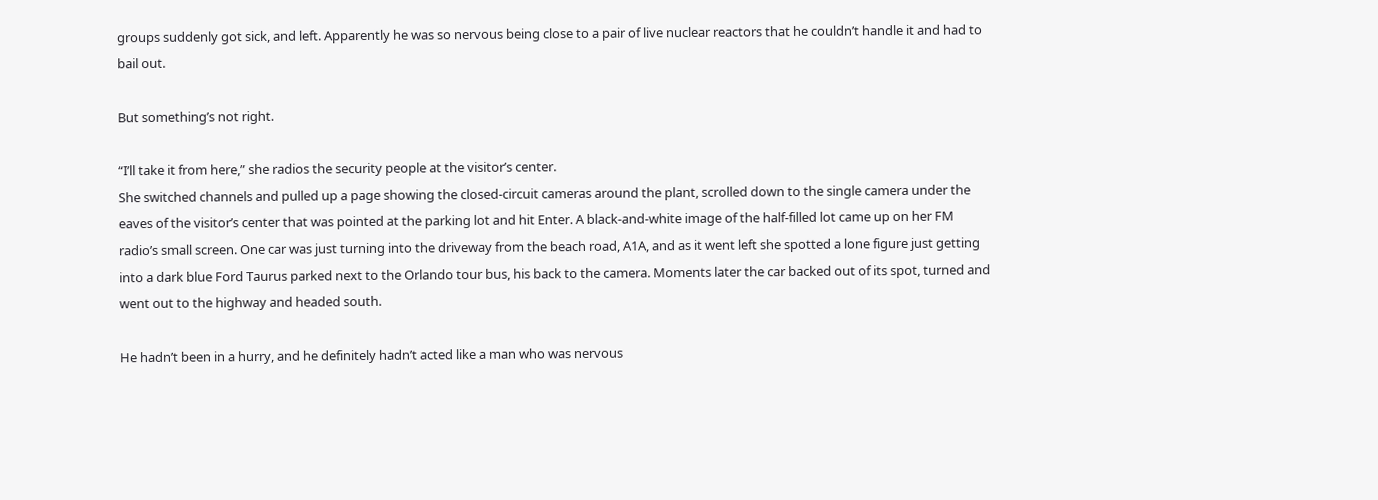groups suddenly got sick, and left. Apparently he was so nervous being close to a pair of live nuclear reactors that he couldn’t handle it and had to bail out.

But something’s not right.

“I’ll take it from here,” she radios the security people at the visitor’s center.
She switched channels and pulled up a page showing the closed-circuit cameras around the plant, scrolled down to the single camera under the eaves of the visitor’s center that was pointed at the parking lot and hit Enter. A black-and-white image of the half-filled lot came up on her FM radio’s small screen. One car was just turning into the driveway from the beach road, A1A, and as it went left she spotted a lone figure just getting into a dark blue Ford Taurus parked next to the Orlando tour bus, his back to the camera. Moments later the car backed out of its spot, turned and went out to the highway and headed south.

He hadn’t been in a hurry, and he definitely hadn’t acted like a man who was nervous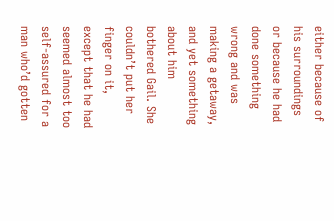either because of his surroundings or because he had done something wrong and was making a getaway, and yet something about him bothered Gail. She couldn’t put her finger on it, except that he had seemed almost too self-assured for a man who’d gotten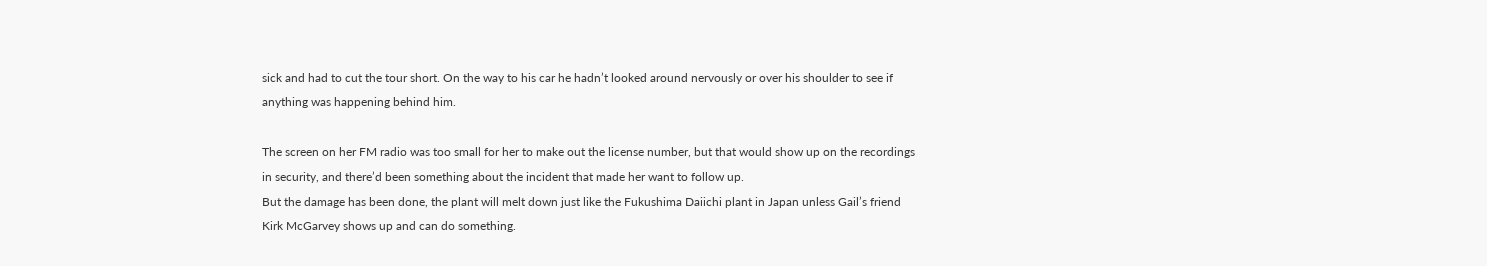sick and had to cut the tour short. On the way to his car he hadn’t looked around nervously or over his shoulder to see if anything was happening behind him.

The screen on her FM radio was too small for her to make out the license number, but that would show up on the recordings in security, and there’d been something about the incident that made her want to follow up.
But the damage has been done, the plant will melt down just like the Fukushima Daiichi plant in Japan unless Gail’s friend Kirk McGarvey shows up and can do something.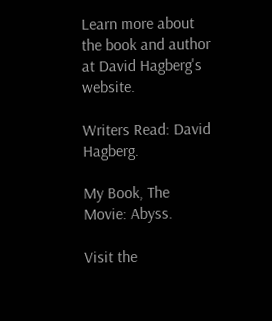Learn more about the book and author at David Hagberg's website.

Writers Read: David Hagberg.

My Book, The Movie: Abyss.

Visit the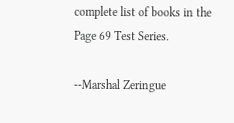complete list of books in the Page 69 Test Series.

--Marshal Zeringue